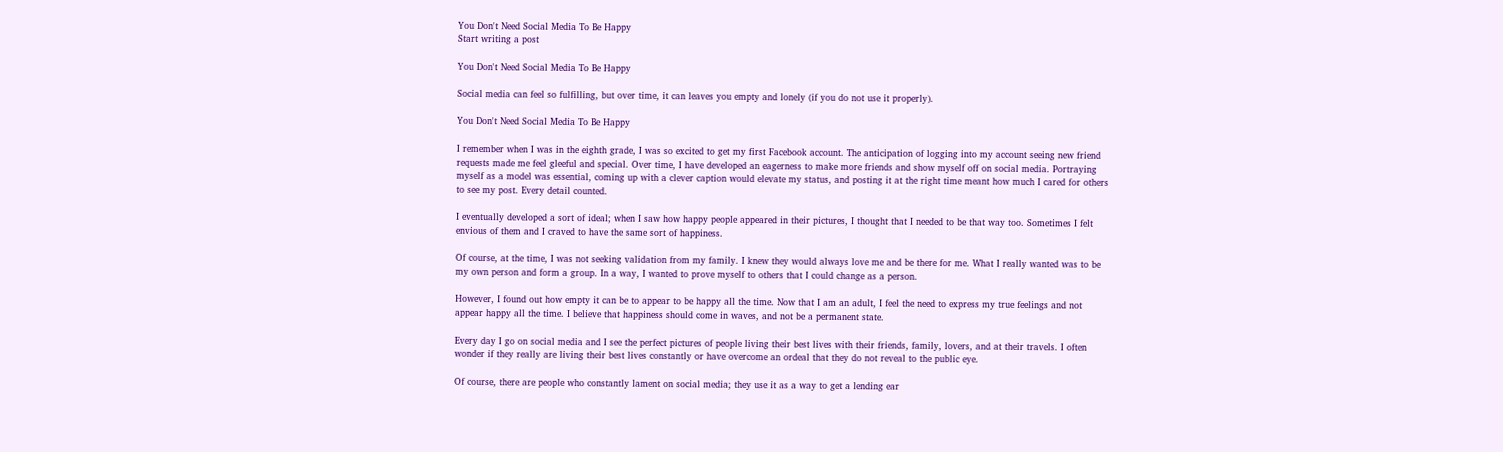You Don't Need Social Media To Be Happy
Start writing a post

You Don't Need Social Media To Be Happy

Social media can feel so fulfilling, but over time, it can leaves you empty and lonely (if you do not use it properly).

You Don't Need Social Media To Be Happy

I remember when I was in the eighth grade, I was so excited to get my first Facebook account. The anticipation of logging into my account seeing new friend requests made me feel gleeful and special. Over time, I have developed an eagerness to make more friends and show myself off on social media. Portraying myself as a model was essential, coming up with a clever caption would elevate my status, and posting it at the right time meant how much I cared for others to see my post. Every detail counted.

I eventually developed a sort of ideal; when I saw how happy people appeared in their pictures, I thought that I needed to be that way too. Sometimes I felt envious of them and I craved to have the same sort of happiness.

Of course, at the time, I was not seeking validation from my family. I knew they would always love me and be there for me. What I really wanted was to be my own person and form a group. In a way, I wanted to prove myself to others that I could change as a person.

However, I found out how empty it can be to appear to be happy all the time. Now that I am an adult, I feel the need to express my true feelings and not appear happy all the time. I believe that happiness should come in waves, and not be a permanent state.

Every day I go on social media and I see the perfect pictures of people living their best lives with their friends, family, lovers, and at their travels. I often wonder if they really are living their best lives constantly or have overcome an ordeal that they do not reveal to the public eye.

Of course, there are people who constantly lament on social media; they use it as a way to get a lending ear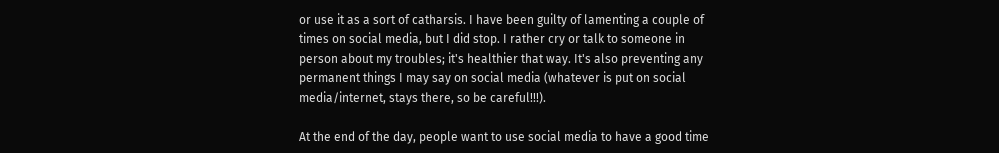or use it as a sort of catharsis. I have been guilty of lamenting a couple of times on social media, but I did stop. I rather cry or talk to someone in person about my troubles; it's healthier that way. It's also preventing any permanent things I may say on social media (whatever is put on social media/internet, stays there, so be careful!!!).

At the end of the day, people want to use social media to have a good time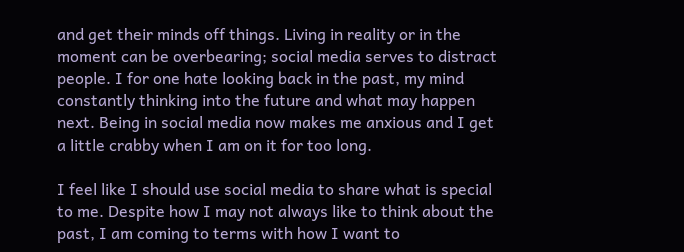and get their minds off things. Living in reality or in the moment can be overbearing; social media serves to distract people. I for one hate looking back in the past, my mind constantly thinking into the future and what may happen next. Being in social media now makes me anxious and I get a little crabby when I am on it for too long.

I feel like I should use social media to share what is special to me. Despite how I may not always like to think about the past, I am coming to terms with how I want to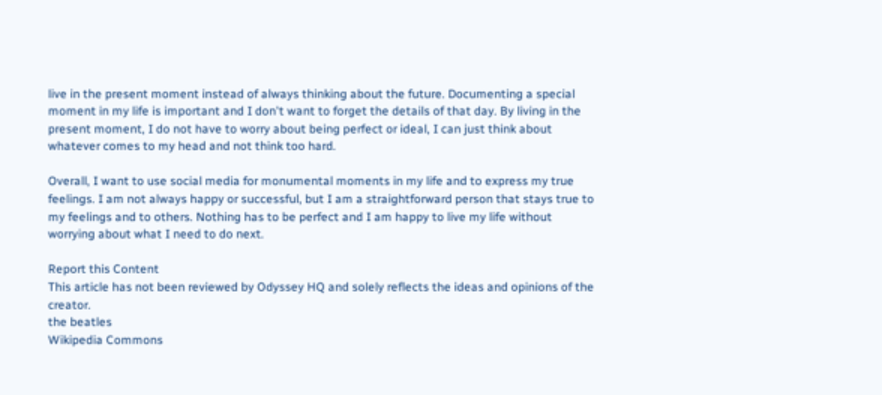live in the present moment instead of always thinking about the future. Documenting a special moment in my life is important and I don't want to forget the details of that day. By living in the present moment, I do not have to worry about being perfect or ideal, I can just think about whatever comes to my head and not think too hard.

Overall, I want to use social media for monumental moments in my life and to express my true feelings. I am not always happy or successful, but I am a straightforward person that stays true to my feelings and to others. Nothing has to be perfect and I am happy to live my life without worrying about what I need to do next.

Report this Content
This article has not been reviewed by Odyssey HQ and solely reflects the ideas and opinions of the creator.
the beatles
Wikipedia Commons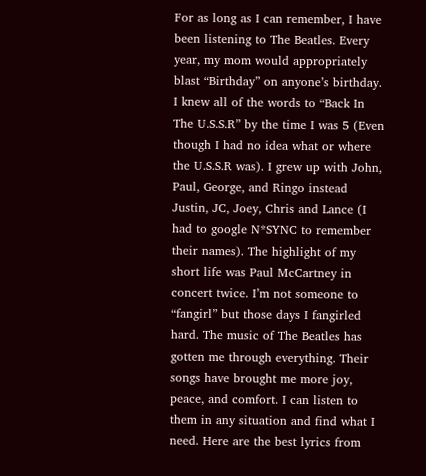For as long as I can remember, I have been listening to The Beatles. Every year, my mom would appropriately blast “Birthday” on anyone’s birthday. I knew all of the words to “Back In The U.S.S.R” by the time I was 5 (Even though I had no idea what or where the U.S.S.R was). I grew up with John, Paul, George, and Ringo instead Justin, JC, Joey, Chris and Lance (I had to google N*SYNC to remember their names). The highlight of my short life was Paul McCartney in concert twice. I’m not someone to “fangirl” but those days I fangirled hard. The music of The Beatles has gotten me through everything. Their songs have brought me more joy, peace, and comfort. I can listen to them in any situation and find what I need. Here are the best lyrics from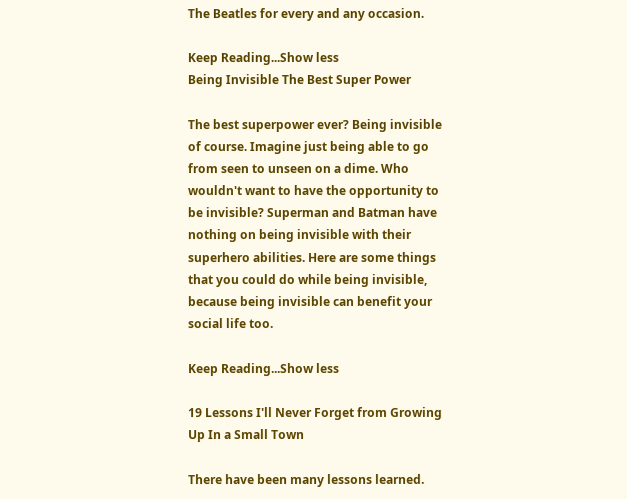The Beatles for every and any occasion.

Keep Reading...Show less
Being Invisible The Best Super Power

The best superpower ever? Being invisible of course. Imagine just being able to go from seen to unseen on a dime. Who wouldn't want to have the opportunity to be invisible? Superman and Batman have nothing on being invisible with their superhero abilities. Here are some things that you could do while being invisible, because being invisible can benefit your social life too.

Keep Reading...Show less

19 Lessons I'll Never Forget from Growing Up In a Small Town

There have been many lessons learned.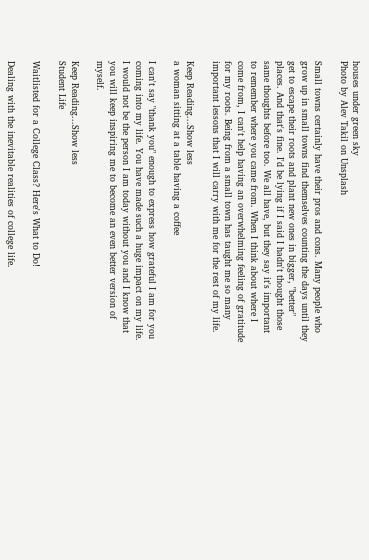houses under green sky
Photo by Alev Takil on Unsplash

Small towns certainly have their pros and cons. Many people who grow up in small towns find themselves counting the days until they get to escape their roots and plant new ones in bigger, "better" places. And that's fine. I'd be lying if I said I hadn't thought those same thoughts before too. We all have, but they say it's important to remember where you came from. When I think about where I come from, I can't help having an overwhelming feeling of gratitude for my roots. Being from a small town has taught me so many important lessons that I will carry with me for the rest of my life.

Keep Reading...Show less
a woman sitting at a table having a coffee

I can't say "thank you" enough to express how grateful I am for you coming into my life. You have made such a huge impact on my life. I would not be the person I am today without you and I know that you will keep inspiring me to become an even better version of myself.

Keep Reading...Show less
Student Life

Waitlisted for a College Class? Here's What to Do!

Dealing with the inevitable realities of college life.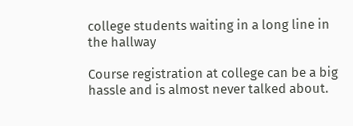college students waiting in a long line in the hallway

Course registration at college can be a big hassle and is almost never talked about.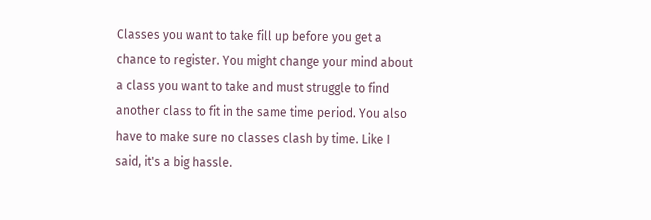Classes you want to take fill up before you get a chance to register. You might change your mind about a class you want to take and must struggle to find another class to fit in the same time period. You also have to make sure no classes clash by time. Like I said, it's a big hassle.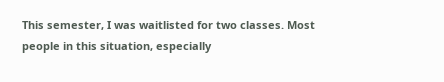This semester, I was waitlisted for two classes. Most people in this situation, especially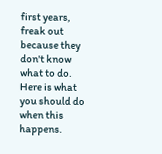first years, freak out because they don't know what to do. Here is what you should do when this happens.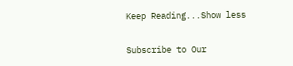Keep Reading...Show less

Subscribe to Our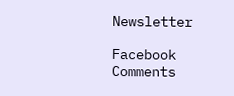Newsletter

Facebook Comments